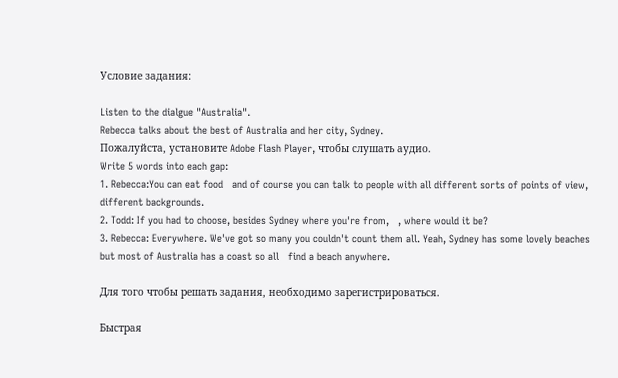Условие задания:

Listen to the dialgue "Australia".
Rebecca talks about the best of Australia and her city, Sydney.
Пожалуйста, установите Adobe Flash Player, чтобы слушать аудио.
Write 5 words into each gap:
1. Rebecca:You can eat food   and of course you can talk to people with all different sorts of points of view, different backgrounds.
2. Todd: If you had to choose, besides Sydney where you're from,   , where would it be?
3. Rebecca: Everywhere. We've got so many you couldn't count them all. Yeah, Sydney has some lovely beaches but most of Australia has a coast so all   find a beach anywhere.

Для того чтобы решать задания, необходимо зарегистрироваться.

Быстрая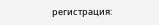регистрация: